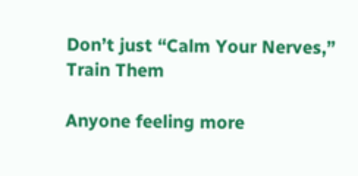Don’t just “Calm Your Nerves,” Train Them

Anyone feeling more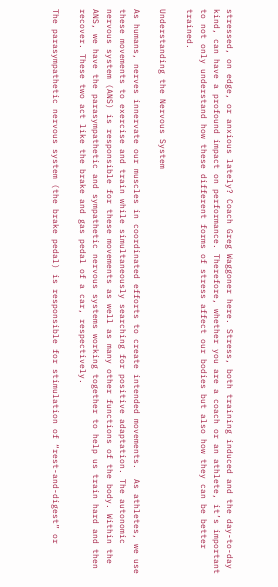stressed, on edge, or anxious lately? Coach Greg Waggoner here. Stress, both training induced and the day-to-day kind, can have a profound impact on performance. Therefore, whether you are a coach or an athlete, it’s important to not only understand how these different forms of stress affect our bodies but also how they can be better trained.

Understanding the Nervous System

As humans, nerves innervate our muscles in coordinated efforts to create intended movements.  As athletes, we use these movements to exercise and train while simultaneously searching for positive adaptation. The autonomic nervous system (ANS) is responsible for these movements as well as many other functions of the body. Within the ANS, we have the parasympathetic and sympathetic nervous systems working together to help us train hard and then recover. These two act like the brake and gas pedal of a car, respectively.

The parasympathetic nervous system (the brake pedal) is responsible for stimulation of “rest-and-digest” or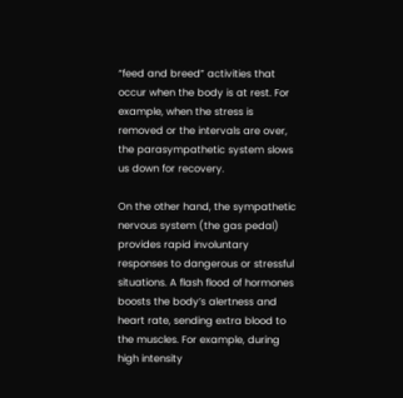“feed and breed” activities that occur when the body is at rest. For example, when the stress is removed or the intervals are over, the parasympathetic system slows us down for recovery.

On the other hand, the sympathetic nervous system (the gas pedal) provides rapid involuntary responses to dangerous or stressful situations. A flash flood of hormones boosts the body’s alertness and heart rate, sending extra blood to the muscles. For example, during high intensity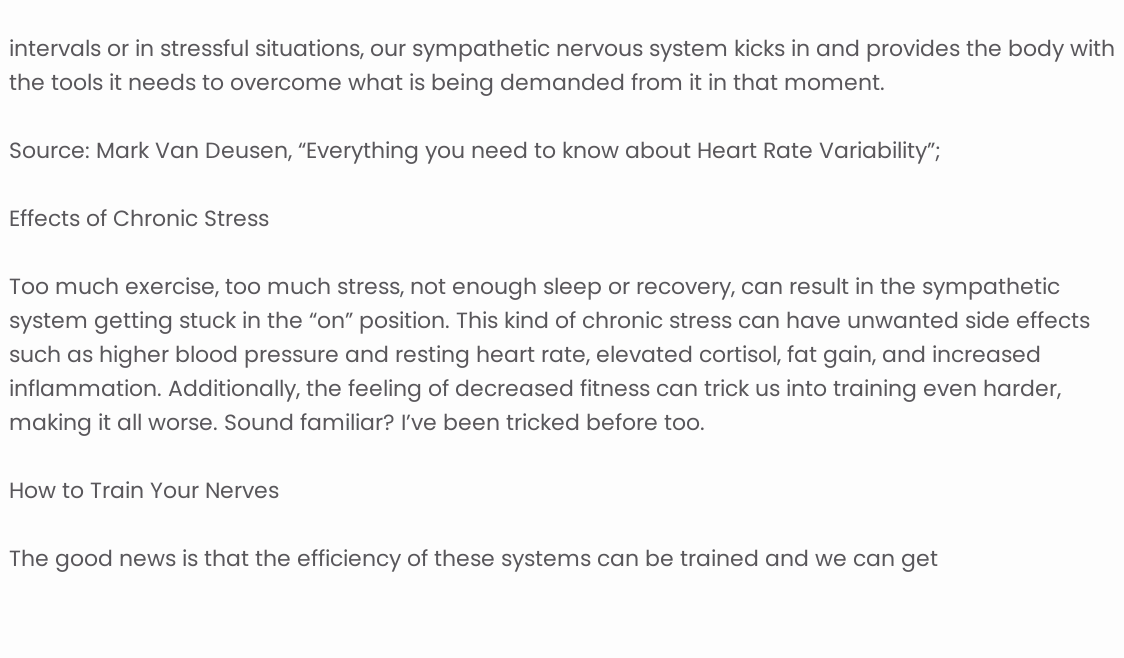intervals or in stressful situations, our sympathetic nervous system kicks in and provides the body with the tools it needs to overcome what is being demanded from it in that moment.

Source: Mark Van Deusen, “Everything you need to know about Heart Rate Variability”;

Effects of Chronic Stress

Too much exercise, too much stress, not enough sleep or recovery, can result in the sympathetic system getting stuck in the “on” position. This kind of chronic stress can have unwanted side effects such as higher blood pressure and resting heart rate, elevated cortisol, fat gain, and increased inflammation. Additionally, the feeling of decreased fitness can trick us into training even harder, making it all worse. Sound familiar? I’ve been tricked before too.

How to Train Your Nerves

The good news is that the efficiency of these systems can be trained and we can get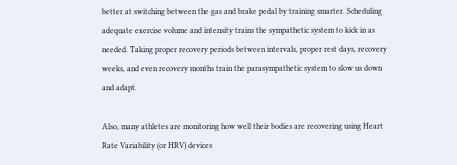better at switching between the gas and brake pedal by training smarter. Scheduling adequate exercise volume and intensity trains the sympathetic system to kick in as needed. Taking proper recovery periods between intervals, proper rest days, recovery weeks, and even recovery months train the parasympathetic system to slow us down and adapt.

Also, many athletes are monitoring how well their bodies are recovering using Heart Rate Variability (or HRV) devices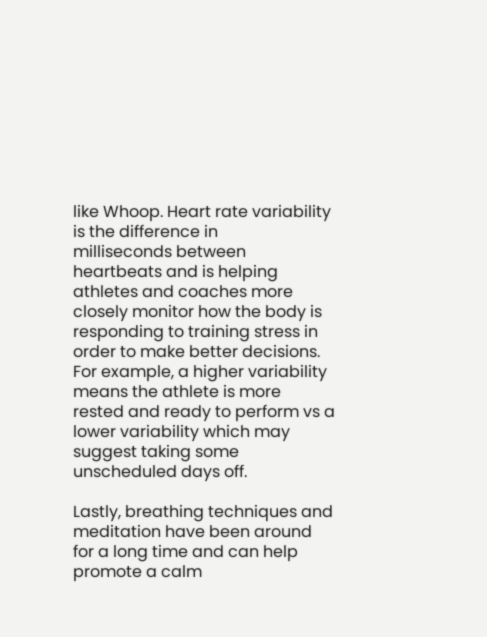like Whoop. Heart rate variability is the difference in
milliseconds between heartbeats and is helping athletes and coaches more closely monitor how the body is responding to training stress in order to make better decisions. For example, a higher variability means the athlete is more rested and ready to perform vs a lower variability which may suggest taking some unscheduled days off.

Lastly, breathing techniques and meditation have been around for a long time and can help promote a calm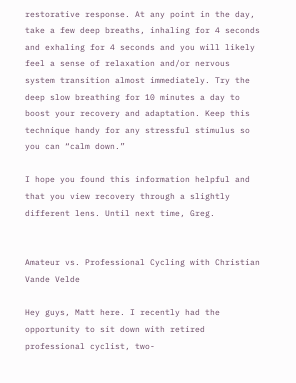restorative response. At any point in the day, take a few deep breaths, inhaling for 4 seconds and exhaling for 4 seconds and you will likely feel a sense of relaxation and/or nervous system transition almost immediately. Try the deep slow breathing for 10 minutes a day to boost your recovery and adaptation. Keep this technique handy for any stressful stimulus so you can “calm down.”

I hope you found this information helpful and that you view recovery through a slightly different lens. Until next time, Greg.


Amateur vs. Professional Cycling with Christian Vande Velde

Hey guys, Matt here. I recently had the opportunity to sit down with retired professional cyclist, two-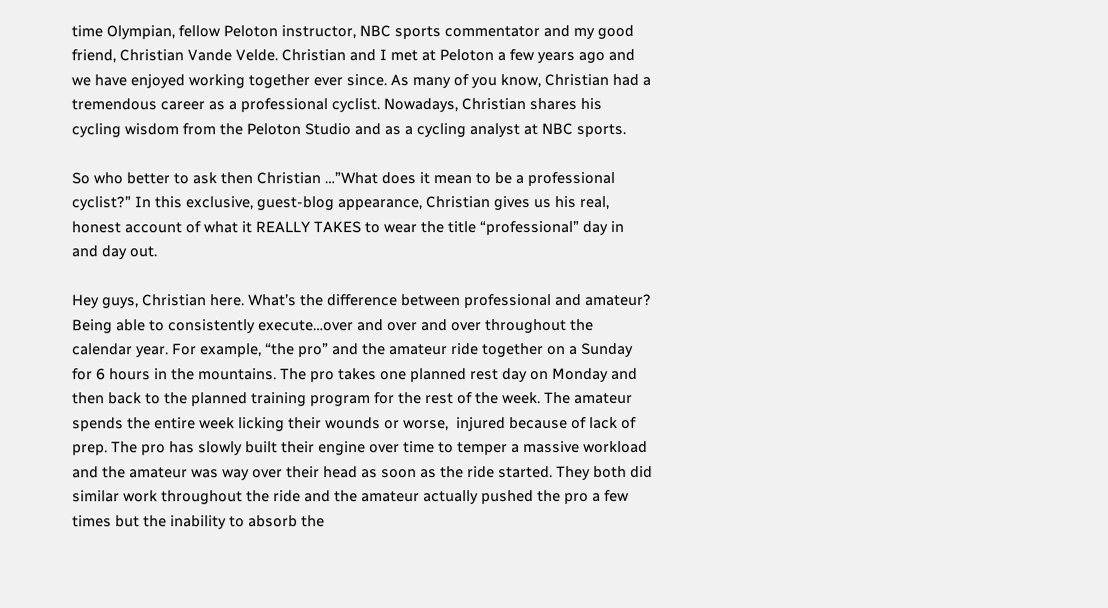time Olympian, fellow Peloton instructor, NBC sports commentator and my good friend, Christian Vande Velde. Christian and I met at Peloton a few years ago and we have enjoyed working together ever since. As many of you know, Christian had a tremendous career as a professional cyclist. Nowadays, Christian shares his cycling wisdom from the Peloton Studio and as a cycling analyst at NBC sports.

So who better to ask then Christian …”What does it mean to be a professional cyclist?” In this exclusive, guest-blog appearance, Christian gives us his real, honest account of what it REALLY TAKES to wear the title “professional” day in and day out.

Hey guys, Christian here. What’s the difference between professional and amateur? Being able to consistently execute…over and over and over throughout the calendar year. For example, “the pro” and the amateur ride together on a Sunday for 6 hours in the mountains. The pro takes one planned rest day on Monday and then back to the planned training program for the rest of the week. The amateur spends the entire week licking their wounds or worse,  injured because of lack of prep. The pro has slowly built their engine over time to temper a massive workload and the amateur was way over their head as soon as the ride started. They both did similar work throughout the ride and the amateur actually pushed the pro a few times but the inability to absorb the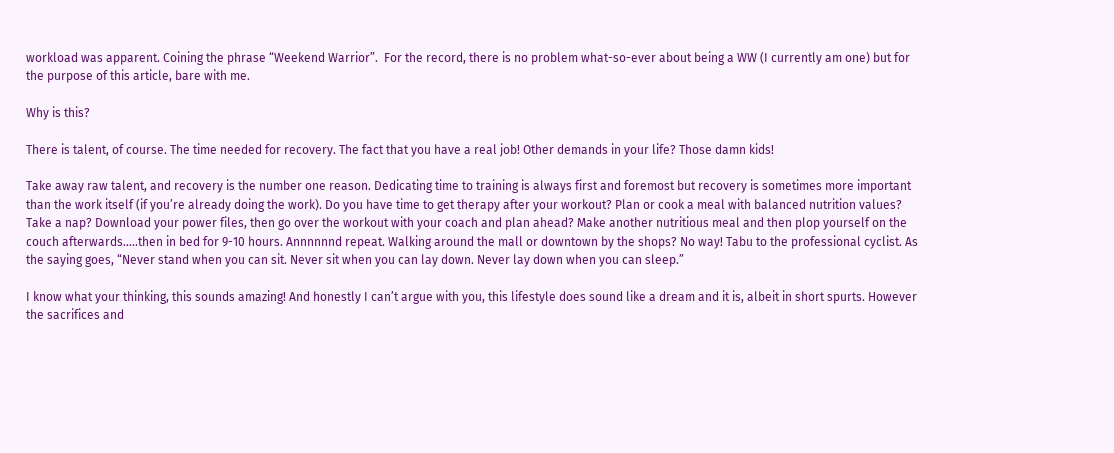workload was apparent. Coining the phrase “Weekend Warrior”.  For the record, there is no problem what-so-ever about being a WW (I currently am one) but for the purpose of this article, bare with me.

Why is this?

There is talent, of course. The time needed for recovery. The fact that you have a real job! Other demands in your life? Those damn kids!

Take away raw talent, and recovery is the number one reason. Dedicating time to training is always first and foremost but recovery is sometimes more important than the work itself (if you’re already doing the work). Do you have time to get therapy after your workout? Plan or cook a meal with balanced nutrition values? Take a nap? Download your power files, then go over the workout with your coach and plan ahead? Make another nutritious meal and then plop yourself on the couch afterwards…..then in bed for 9-10 hours. Annnnnnd repeat. Walking around the mall or downtown by the shops? No way! Tabu to the professional cyclist. As the saying goes, “Never stand when you can sit. Never sit when you can lay down. Never lay down when you can sleep.”

I know what your thinking, this sounds amazing! And honestly I can’t argue with you, this lifestyle does sound like a dream and it is, albeit in short spurts. However the sacrifices and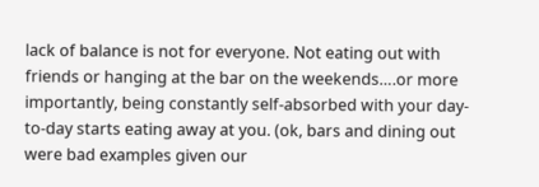lack of balance is not for everyone. Not eating out with friends or hanging at the bar on the weekends….or more importantly, being constantly self-absorbed with your day-to-day starts eating away at you. (ok, bars and dining out were bad examples given our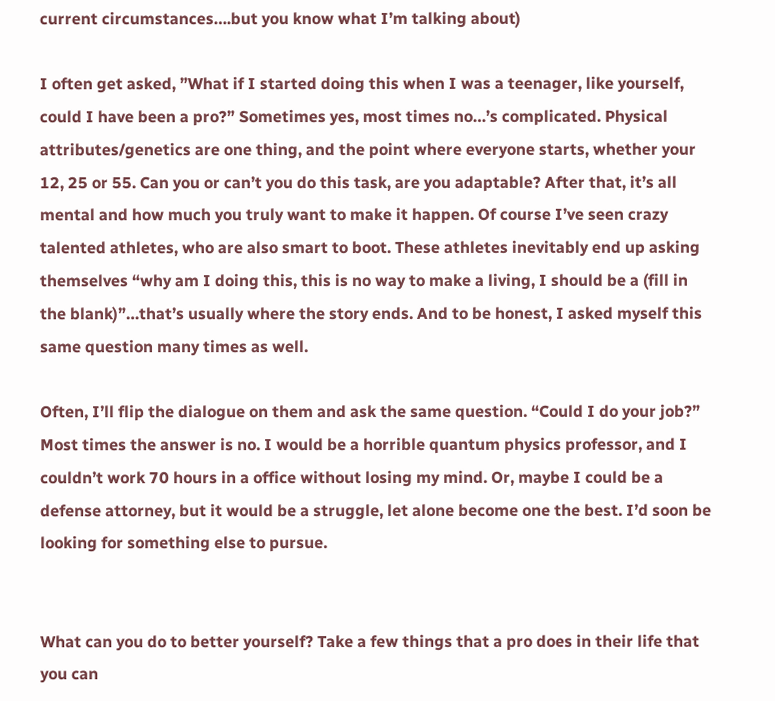current circumstances….but you know what I’m talking about)

I often get asked, ”What if I started doing this when I was a teenager, like yourself, could I have been a pro?” Sometimes yes, most times no…’s complicated. Physical attributes/genetics are one thing, and the point where everyone starts, whether your 12, 25 or 55. Can you or can’t you do this task, are you adaptable? After that, it’s all mental and how much you truly want to make it happen. Of course I’ve seen crazy talented athletes, who are also smart to boot. These athletes inevitably end up asking themselves “why am I doing this, this is no way to make a living, I should be a (fill in the blank)”…that’s usually where the story ends. And to be honest, I asked myself this same question many times as well.

Often, I’ll flip the dialogue on them and ask the same question. “Could I do your job?” Most times the answer is no. I would be a horrible quantum physics professor, and I couldn’t work 70 hours in a office without losing my mind. Or, maybe I could be a defense attorney, but it would be a struggle, let alone become one the best. I’d soon be looking for something else to pursue.


What can you do to better yourself? Take a few things that a pro does in their life that you can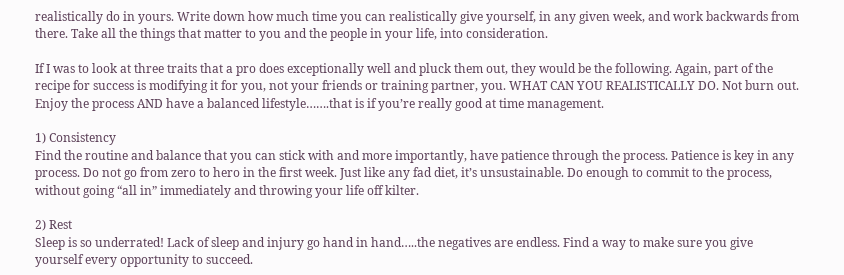realistically do in yours. Write down how much time you can realistically give yourself, in any given week, and work backwards from there. Take all the things that matter to you and the people in your life, into consideration.

If I was to look at three traits that a pro does exceptionally well and pluck them out, they would be the following. Again, part of the recipe for success is modifying it for you, not your friends or training partner, you. WHAT CAN YOU REALISTICALLY DO. Not burn out. Enjoy the process AND have a balanced lifestyle…….that is if you’re really good at time management.

1) Consistency
Find the routine and balance that you can stick with and more importantly, have patience through the process. Patience is key in any process. Do not go from zero to hero in the first week. Just like any fad diet, it’s unsustainable. Do enough to commit to the process, without going “all in” immediately and throwing your life off kilter.

2) Rest
Sleep is so underrated! Lack of sleep and injury go hand in hand…..the negatives are endless. Find a way to make sure you give yourself every opportunity to succeed.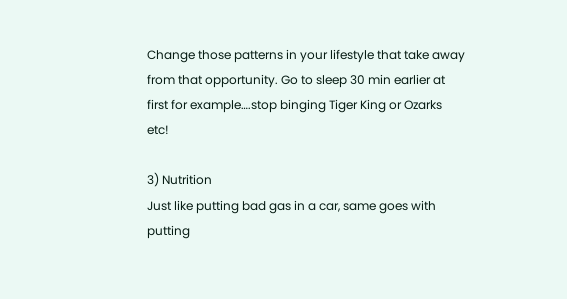Change those patterns in your lifestyle that take away from that opportunity. Go to sleep 30 min earlier at first for example….stop binging Tiger King or Ozarks etc!

3) Nutrition
Just like putting bad gas in a car, same goes with putting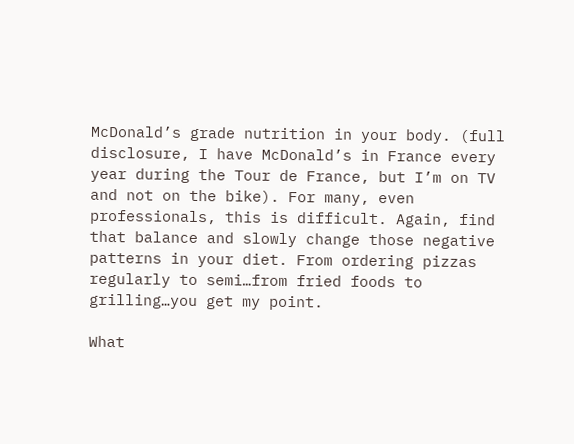McDonald’s grade nutrition in your body. (full disclosure, I have McDonald’s in France every year during the Tour de France, but I’m on TV and not on the bike). For many, even professionals, this is difficult. Again, find that balance and slowly change those negative patterns in your diet. From ordering pizzas regularly to semi…from fried foods to grilling…you get my point.

What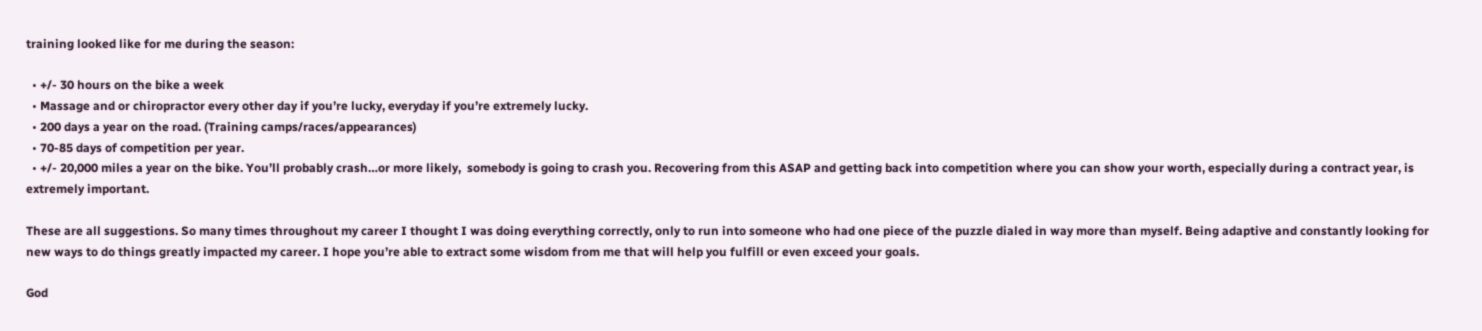training looked like for me during the season:

  • +/- 30 hours on the bike a week
  • Massage and or chiropractor every other day if you’re lucky, everyday if you’re extremely lucky.
  • 200 days a year on the road. (Training camps/races/appearances)
  • 70-85 days of competition per year.
  • +/- 20,000 miles a year on the bike. You’ll probably crash…or more likely,  somebody is going to crash you. Recovering from this ASAP and getting back into competition where you can show your worth, especially during a contract year, is extremely important.

These are all suggestions. So many times throughout my career I thought I was doing everything correctly, only to run into someone who had one piece of the puzzle dialed in way more than myself. Being adaptive and constantly looking for new ways to do things greatly impacted my career. I hope you’re able to extract some wisdom from me that will help you fulfill or even exceed your goals.

God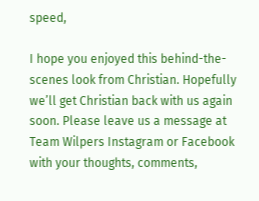speed,

I hope you enjoyed this behind-the-scenes look from Christian. Hopefully we’ll get Christian back with us again soon. Please leave us a message at Team Wilpers Instagram or Facebook with your thoughts, comments,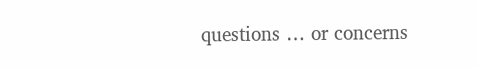questions … or concerns